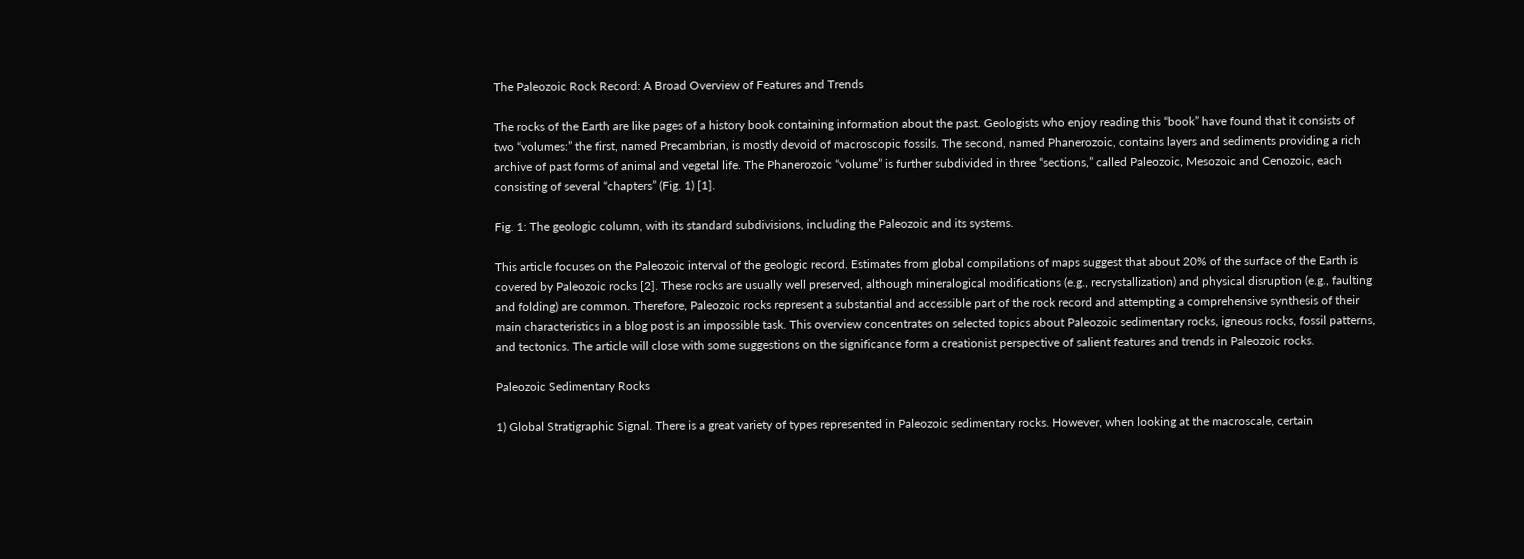The Paleozoic Rock Record: A Broad Overview of Features and Trends

The rocks of the Earth are like pages of a history book containing information about the past. Geologists who enjoy reading this “book” have found that it consists of two “volumes:” the first, named Precambrian, is mostly devoid of macroscopic fossils. The second, named Phanerozoic, contains layers and sediments providing a rich archive of past forms of animal and vegetal life. The Phanerozoic “volume” is further subdivided in three “sections,” called Paleozoic, Mesozoic and Cenozoic, each consisting of several “chapters” (Fig. 1) [1].

Fig. 1: The geologic column, with its standard subdivisions, including the Paleozoic and its systems.

This article focuses on the Paleozoic interval of the geologic record. Estimates from global compilations of maps suggest that about 20% of the surface of the Earth is covered by Paleozoic rocks [2]. These rocks are usually well preserved, although mineralogical modifications (e.g., recrystallization) and physical disruption (e.g., faulting and folding) are common. Therefore, Paleozoic rocks represent a substantial and accessible part of the rock record and attempting a comprehensive synthesis of their main characteristics in a blog post is an impossible task. This overview concentrates on selected topics about Paleozoic sedimentary rocks, igneous rocks, fossil patterns, and tectonics. The article will close with some suggestions on the significance form a creationist perspective of salient features and trends in Paleozoic rocks.

Paleozoic Sedimentary Rocks

1) Global Stratigraphic Signal. There is a great variety of types represented in Paleozoic sedimentary rocks. However, when looking at the macroscale, certain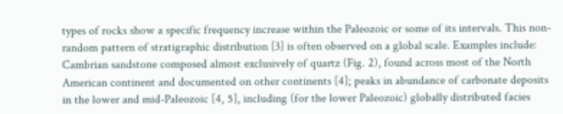types of rocks show a specific frequency increase within the Paleozoic or some of its intervals. This non-random pattern of stratigraphic distribution [3] is often observed on a global scale. Examples include: Cambrian sandstone composed almost exclusively of quartz (Fig. 2), found across most of the North American continent and documented on other continents [4]; peaks in abundance of carbonate deposits in the lower and mid-Paleozoic [4, 5], including (for the lower Paleozoic) globally distributed facies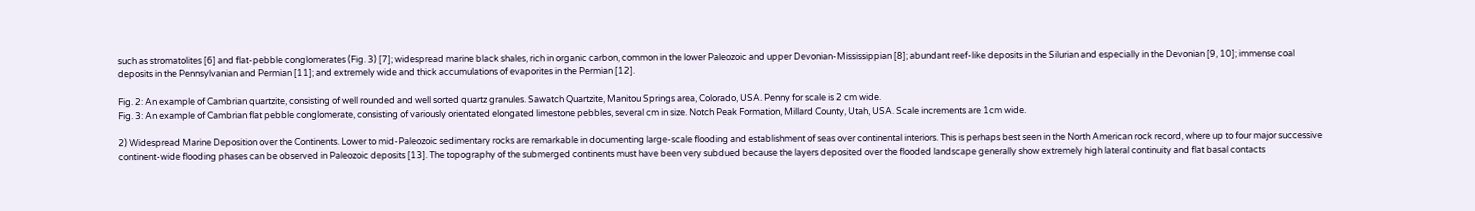such as stromatolites [6] and flat-pebble conglomerates (Fig. 3) [7]; widespread marine black shales, rich in organic carbon, common in the lower Paleozoic and upper Devonian-Mississippian [8]; abundant reef-like deposits in the Silurian and especially in the Devonian [9, 10]; immense coal deposits in the Pennsylvanian and Permian [11]; and extremely wide and thick accumulations of evaporites in the Permian [12].

Fig. 2: An example of Cambrian quartzite, consisting of well rounded and well sorted quartz granules. Sawatch Quartzite, Manitou Springs area, Colorado, USA. Penny for scale is 2 cm wide.
Fig. 3: An example of Cambrian flat pebble conglomerate, consisting of variously orientated elongated limestone pebbles, several cm in size. Notch Peak Formation, Millard County, Utah, USA. Scale increments are 1cm wide.

2) Widespread Marine Deposition over the Continents. Lower to mid-Paleozoic sedimentary rocks are remarkable in documenting large-scale flooding and establishment of seas over continental interiors. This is perhaps best seen in the North American rock record, where up to four major successive continent-wide flooding phases can be observed in Paleozoic deposits [13]. The topography of the submerged continents must have been very subdued because the layers deposited over the flooded landscape generally show extremely high lateral continuity and flat basal contacts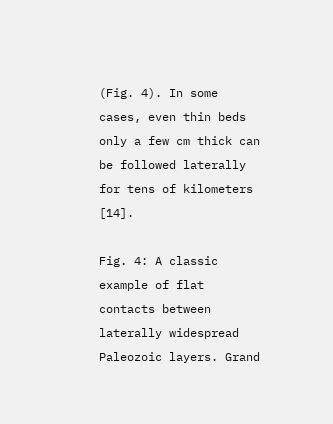(Fig. 4). In some cases, even thin beds only a few cm thick can be followed laterally for tens of kilometers [14].

Fig. 4: A classic example of flat contacts between laterally widespread Paleozoic layers. Grand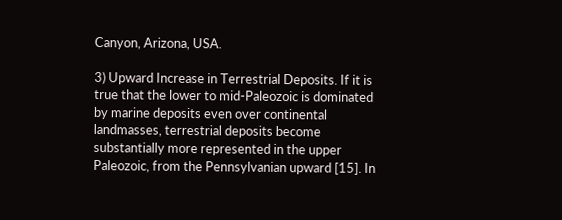Canyon, Arizona, USA.

3) Upward Increase in Terrestrial Deposits. If it is true that the lower to mid-Paleozoic is dominated by marine deposits even over continental landmasses, terrestrial deposits become substantially more represented in the upper Paleozoic, from the Pennsylvanian upward [15]. In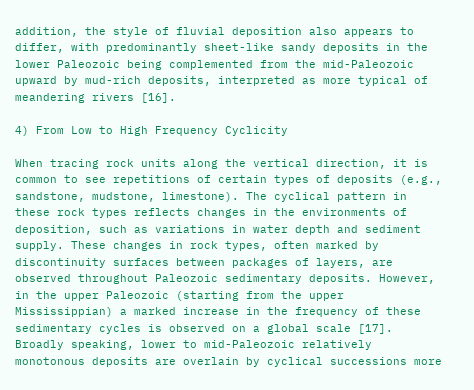addition, the style of fluvial deposition also appears to differ, with predominantly sheet-like sandy deposits in the lower Paleozoic being complemented from the mid-Paleozoic upward by mud-rich deposits, interpreted as more typical of meandering rivers [16].

4) From Low to High Frequency Cyclicity

When tracing rock units along the vertical direction, it is common to see repetitions of certain types of deposits (e.g., sandstone, mudstone, limestone). The cyclical pattern in these rock types reflects changes in the environments of deposition, such as variations in water depth and sediment supply. These changes in rock types, often marked by discontinuity surfaces between packages of layers, are observed throughout Paleozoic sedimentary deposits. However, in the upper Paleozoic (starting from the upper Mississippian) a marked increase in the frequency of these sedimentary cycles is observed on a global scale [17]. Broadly speaking, lower to mid-Paleozoic relatively monotonous deposits are overlain by cyclical successions more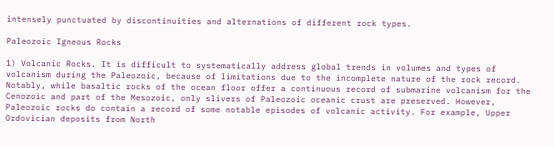intensely punctuated by discontinuities and alternations of different rock types.

Paleozoic Igneous Rocks

1) Volcanic Rocks. It is difficult to systematically address global trends in volumes and types of volcanism during the Paleozoic, because of limitations due to the incomplete nature of the rock record. Notably, while basaltic rocks of the ocean floor offer a continuous record of submarine volcanism for the Cenozoic and part of the Mesozoic, only slivers of Paleozoic oceanic crust are preserved. However, Paleozoic rocks do contain a record of some notable episodes of volcanic activity. For example, Upper Ordovician deposits from North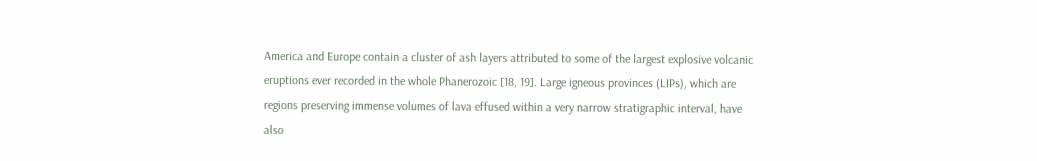America and Europe contain a cluster of ash layers attributed to some of the largest explosive volcanic eruptions ever recorded in the whole Phanerozoic [18, 19]. Large igneous provinces (LIPs), which are regions preserving immense volumes of lava effused within a very narrow stratigraphic interval, have also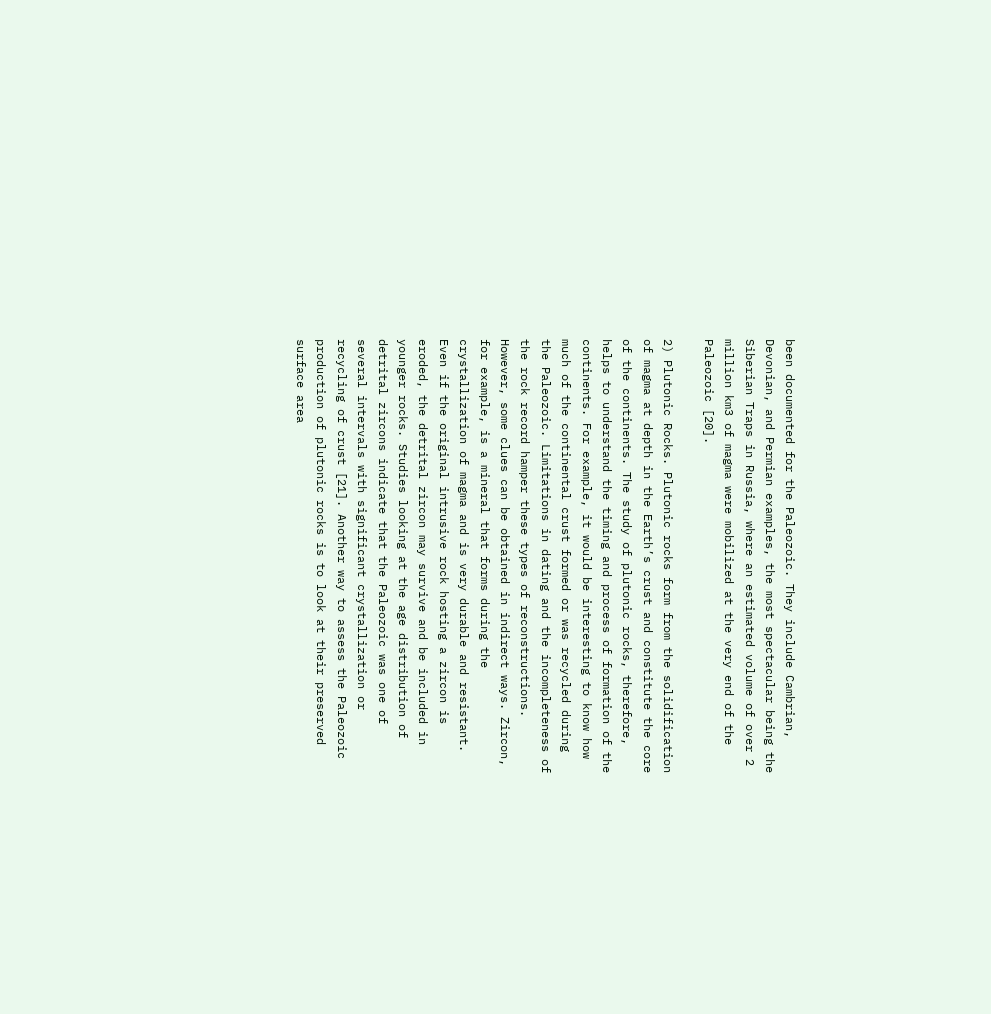been documented for the Paleozoic. They include Cambrian, Devonian, and Permian examples, the most spectacular being the Siberian Traps in Russia, where an estimated volume of over 2 million km3 of magma were mobilized at the very end of the Paleozoic [20].

2) Plutonic Rocks. Plutonic rocks form from the solidification of magma at depth in the Earth’s crust and constitute the core of the continents. The study of plutonic rocks, therefore, helps to understand the timing and process of formation of the continents. For example, it would be interesting to know how much of the continental crust formed or was recycled during the Paleozoic. Limitations in dating and the incompleteness of the rock record hamper these types of reconstructions. However, some clues can be obtained in indirect ways. Zircon, for example, is a mineral that forms during the crystallization of magma and is very durable and resistant. Even if the original intrusive rock hosting a zircon is eroded, the detrital zircon may survive and be included in younger rocks. Studies looking at the age distribution of detrital zircons indicate that the Paleozoic was one of several intervals with significant crystallization or recycling of crust [21]. Another way to assess the Paleozoic production of plutonic rocks is to look at their preserved surface area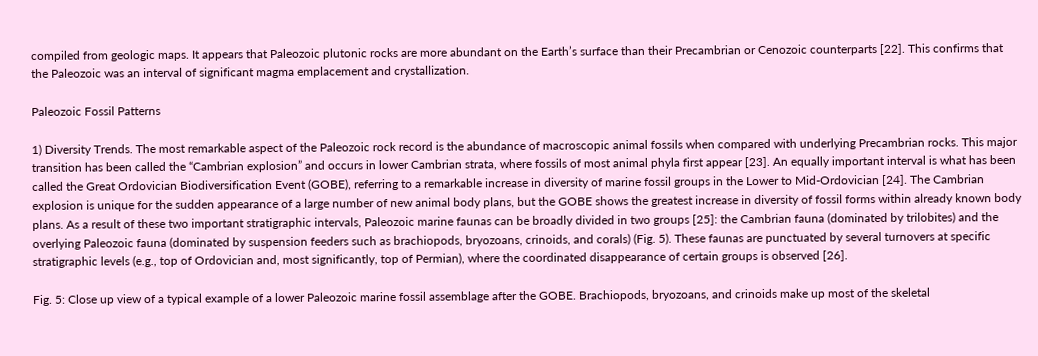compiled from geologic maps. It appears that Paleozoic plutonic rocks are more abundant on the Earth’s surface than their Precambrian or Cenozoic counterparts [22]. This confirms that the Paleozoic was an interval of significant magma emplacement and crystallization.

Paleozoic Fossil Patterns

1) Diversity Trends. The most remarkable aspect of the Paleozoic rock record is the abundance of macroscopic animal fossils when compared with underlying Precambrian rocks. This major transition has been called the “Cambrian explosion” and occurs in lower Cambrian strata, where fossils of most animal phyla first appear [23]. An equally important interval is what has been called the Great Ordovician Biodiversification Event (GOBE), referring to a remarkable increase in diversity of marine fossil groups in the Lower to Mid-Ordovician [24]. The Cambrian explosion is unique for the sudden appearance of a large number of new animal body plans, but the GOBE shows the greatest increase in diversity of fossil forms within already known body plans. As a result of these two important stratigraphic intervals, Paleozoic marine faunas can be broadly divided in two groups [25]: the Cambrian fauna (dominated by trilobites) and the overlying Paleozoic fauna (dominated by suspension feeders such as brachiopods, bryozoans, crinoids, and corals) (Fig. 5). These faunas are punctuated by several turnovers at specific stratigraphic levels (e.g., top of Ordovician and, most significantly, top of Permian), where the coordinated disappearance of certain groups is observed [26].

Fig. 5: Close up view of a typical example of a lower Paleozoic marine fossil assemblage after the GOBE. Brachiopods, bryozoans, and crinoids make up most of the skeletal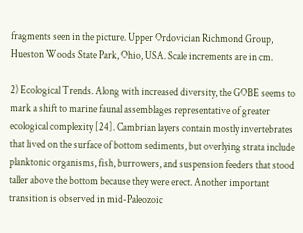fragments seen in the picture. Upper Ordovician Richmond Group, Hueston Woods State Park, Ohio, USA. Scale increments are in cm.

2) Ecological Trends. Along with increased diversity, the GOBE seems to mark a shift to marine faunal assemblages representative of greater ecological complexity [24]. Cambrian layers contain mostly invertebrates that lived on the surface of bottom sediments, but overlying strata include planktonic organisms, fish, burrowers, and suspension feeders that stood taller above the bottom because they were erect. Another important transition is observed in mid-Paleozoic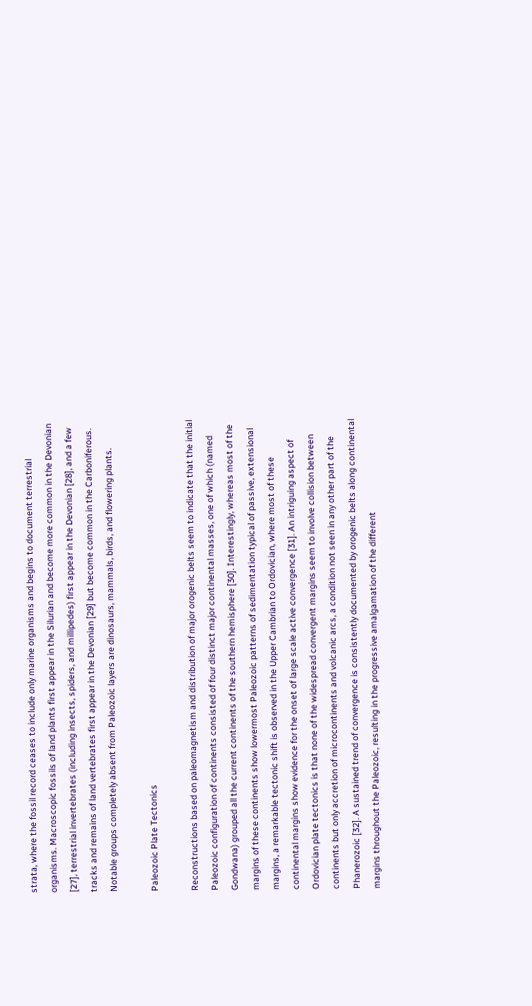strata, where the fossil record ceases to include only marine organisms and begins to document terrestrial organisms. Macroscopic fossils of land plants first appear in the Silurian and become more common in the Devonian [27], terrestrial invertebrates (including insects, spiders, and millipedes) first appear in the Devonian [28], and a few tracks and remains of land vertebrates first appear in the Devonian [29] but become common in the Carboniferous. Notable groups completely absent from Paleozoic layers are dinosaurs, mammals, birds, and flowering plants.

Paleozoic Plate Tectonics

Reconstructions based on paleomagnetism and distribution of major orogenic belts seem to indicate that the initial Paleozoic configuration of continents consisted of four distinct major continental masses, one of which (named Gondwana) grouped all the current continents of the southern hemisphere [30]. Interestingly, whereas most of the margins of these continents show lowermost Paleozoic patterns of sedimentation typical of passive, extensional margins, a remarkable tectonic shift is observed in the Upper Cambrian to Ordovician, where most of these continental margins show evidence for the onset of large scale active convergence [31]. An intriguing aspect of Ordovician plate tectonics is that none of the widespread convergent margins seem to involve collision between continents but only accretion of microcontinents and volcanic arcs, a condition not seen in any other part of the Phanerozoic [32]. A sustained trend of convergence is consistently documented by orogenic belts along continental margins throughout the Paleozoic, resulting in the progressive amalgamation of the different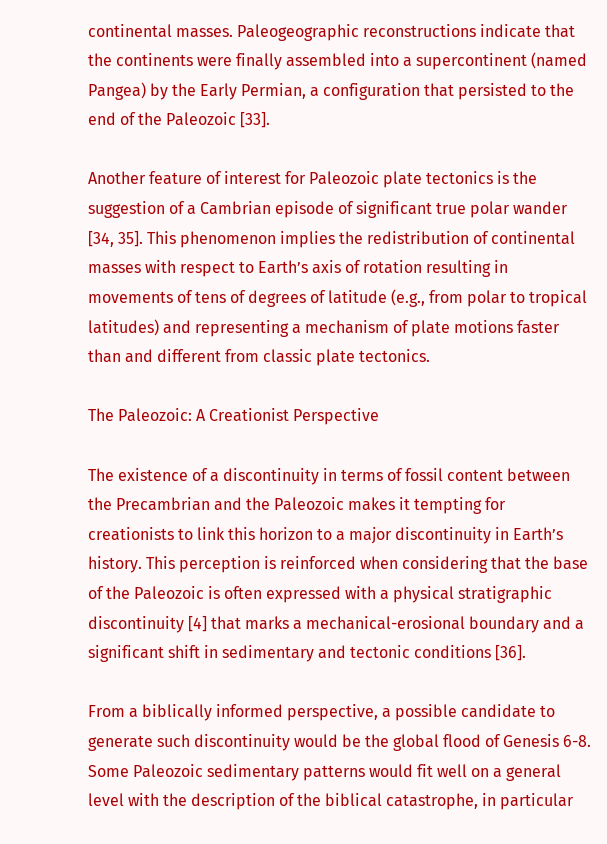continental masses. Paleogeographic reconstructions indicate that the continents were finally assembled into a supercontinent (named Pangea) by the Early Permian, a configuration that persisted to the end of the Paleozoic [33].

Another feature of interest for Paleozoic plate tectonics is the suggestion of a Cambrian episode of significant true polar wander [34, 35]. This phenomenon implies the redistribution of continental masses with respect to Earth’s axis of rotation resulting in movements of tens of degrees of latitude (e.g., from polar to tropical latitudes) and representing a mechanism of plate motions faster than and different from classic plate tectonics.

The Paleozoic: A Creationist Perspective

The existence of a discontinuity in terms of fossil content between the Precambrian and the Paleozoic makes it tempting for creationists to link this horizon to a major discontinuity in Earth’s history. This perception is reinforced when considering that the base of the Paleozoic is often expressed with a physical stratigraphic discontinuity [4] that marks a mechanical-erosional boundary and a significant shift in sedimentary and tectonic conditions [36].

From a biblically informed perspective, a possible candidate to generate such discontinuity would be the global flood of Genesis 6-8. Some Paleozoic sedimentary patterns would fit well on a general level with the description of the biblical catastrophe, in particular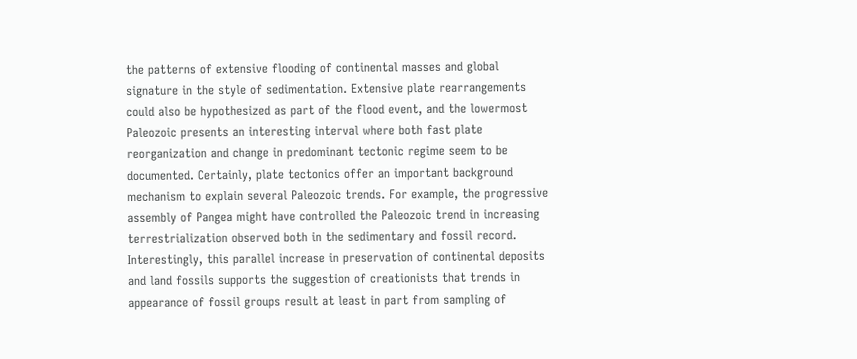the patterns of extensive flooding of continental masses and global signature in the style of sedimentation. Extensive plate rearrangements could also be hypothesized as part of the flood event, and the lowermost Paleozoic presents an interesting interval where both fast plate reorganization and change in predominant tectonic regime seem to be documented. Certainly, plate tectonics offer an important background mechanism to explain several Paleozoic trends. For example, the progressive assembly of Pangea might have controlled the Paleozoic trend in increasing terrestrialization observed both in the sedimentary and fossil record. Interestingly, this parallel increase in preservation of continental deposits and land fossils supports the suggestion of creationists that trends in appearance of fossil groups result at least in part from sampling of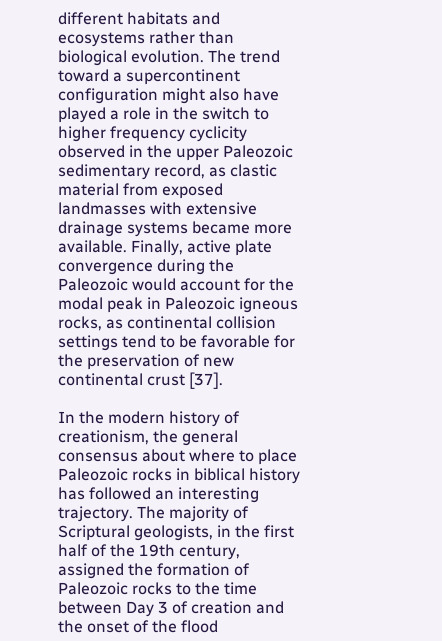different habitats and ecosystems rather than biological evolution. The trend toward a supercontinent configuration might also have played a role in the switch to higher frequency cyclicity observed in the upper Paleozoic sedimentary record, as clastic material from exposed landmasses with extensive drainage systems became more available. Finally, active plate convergence during the Paleozoic would account for the modal peak in Paleozoic igneous rocks, as continental collision settings tend to be favorable for the preservation of new continental crust [37].

In the modern history of creationism, the general consensus about where to place Paleozoic rocks in biblical history has followed an interesting trajectory. The majority of Scriptural geologists, in the first half of the 19th century, assigned the formation of Paleozoic rocks to the time between Day 3 of creation and the onset of the flood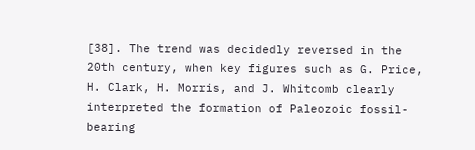[38]. The trend was decidedly reversed in the 20th century, when key figures such as G. Price, H. Clark, H. Morris, and J. Whitcomb clearly interpreted the formation of Paleozoic fossil-bearing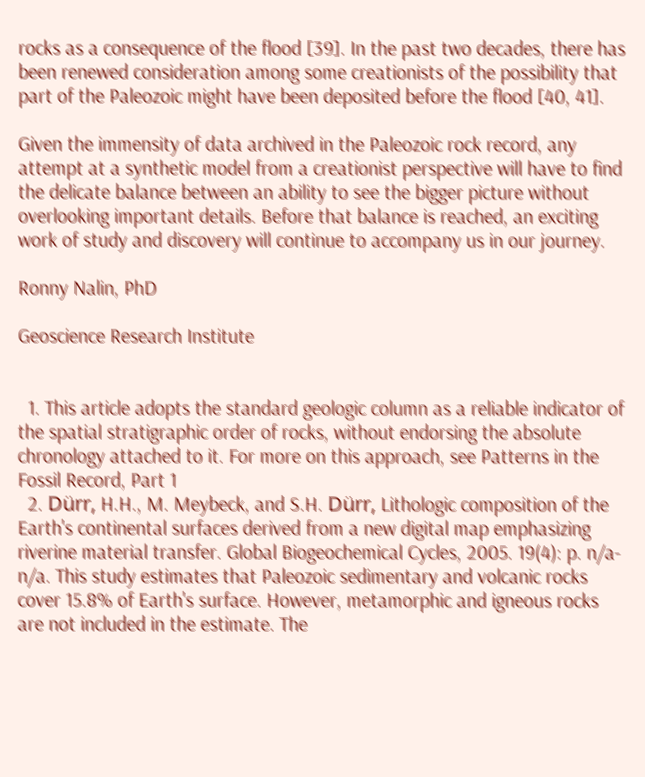rocks as a consequence of the flood [39]. In the past two decades, there has been renewed consideration among some creationists of the possibility that part of the Paleozoic might have been deposited before the flood [40, 41].

Given the immensity of data archived in the Paleozoic rock record, any attempt at a synthetic model from a creationist perspective will have to find the delicate balance between an ability to see the bigger picture without overlooking important details. Before that balance is reached, an exciting work of study and discovery will continue to accompany us in our journey.

Ronny Nalin, PhD

Geoscience Research Institute


  1. This article adopts the standard geologic column as a reliable indicator of the spatial stratigraphic order of rocks, without endorsing the absolute chronology attached to it. For more on this approach, see Patterns in the Fossil Record, Part 1
  2. Dürr, H.H., M. Meybeck, and S.H. Dürr, Lithologic composition of the Earth's continental surfaces derived from a new digital map emphasizing riverine material transfer. Global Biogeochemical Cycles, 2005. 19(4): p. n/a-n/a. This study estimates that Paleozoic sedimentary and volcanic rocks cover 15.8% of Earth's surface. However, metamorphic and igneous rocks are not included in the estimate. The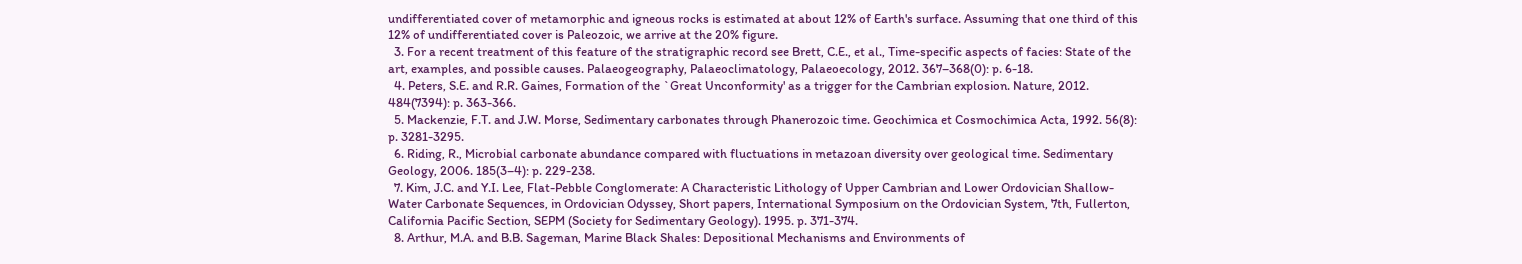undifferentiated cover of metamorphic and igneous rocks is estimated at about 12% of Earth's surface. Assuming that one third of this 12% of undifferentiated cover is Paleozoic, we arrive at the 20% figure.
  3. For a recent treatment of this feature of the stratigraphic record see Brett, C.E., et al., Time-specific aspects of facies: State of the art, examples, and possible causes. Palaeogeography, Palaeoclimatology, Palaeoecology, 2012. 367–368(0): p. 6-18.
  4. Peters, S.E. and R.R. Gaines, Formation of the `Great Unconformity' as a trigger for the Cambrian explosion. Nature, 2012. 484(7394): p. 363-366.
  5. Mackenzie, F.T. and J.W. Morse, Sedimentary carbonates through Phanerozoic time. Geochimica et Cosmochimica Acta, 1992. 56(8): p. 3281-3295.
  6. Riding, R., Microbial carbonate abundance compared with fluctuations in metazoan diversity over geological time. Sedimentary Geology, 2006. 185(3–4): p. 229-238.
  7. Kim, J.C. and Y.I. Lee, Flat-Pebble Conglomerate: A Characteristic Lithology of Upper Cambrian and Lower Ordovician Shallow-Water Carbonate Sequences, in Ordovician Odyssey, Short papers, International Symposium on the Ordovician System, 7th, Fullerton, California Pacific Section, SEPM (Society for Sedimentary Geology). 1995. p. 371-374.
  8. Arthur, M.A. and B.B. Sageman, Marine Black Shales: Depositional Mechanisms and Environments of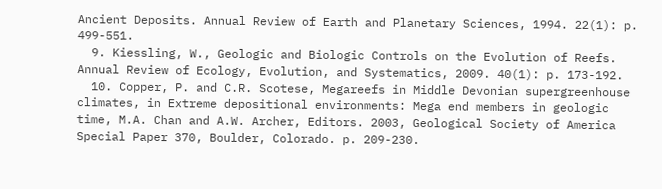Ancient Deposits. Annual Review of Earth and Planetary Sciences, 1994. 22(1): p. 499-551.
  9. Kiessling, W., Geologic and Biologic Controls on the Evolution of Reefs. Annual Review of Ecology, Evolution, and Systematics, 2009. 40(1): p. 173-192.
  10. Copper, P. and C.R. Scotese, Megareefs in Middle Devonian supergreenhouse climates, in Extreme depositional environments: Mega end members in geologic time, M.A. Chan and A.W. Archer, Editors. 2003, Geological Society of America Special Paper 370, Boulder, Colorado. p. 209-230.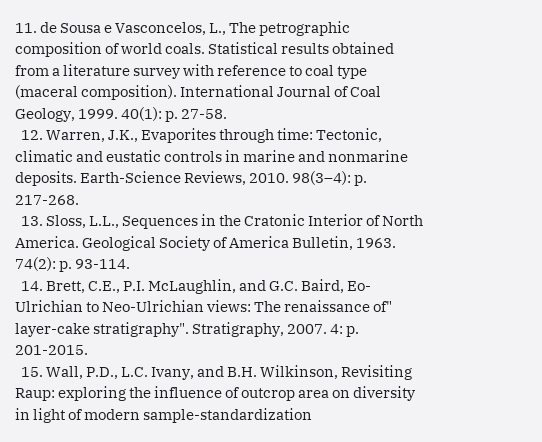11. de Sousa e Vasconcelos, L., The petrographic composition of world coals. Statistical results obtained from a literature survey with reference to coal type (maceral composition). International Journal of Coal Geology, 1999. 40(1): p. 27-58.
  12. Warren, J.K., Evaporites through time: Tectonic, climatic and eustatic controls in marine and nonmarine deposits. Earth-Science Reviews, 2010. 98(3–4): p. 217-268.
  13. Sloss, L.L., Sequences in the Cratonic Interior of North America. Geological Society of America Bulletin, 1963. 74(2): p. 93-114.
  14. Brett, C.E., P.I. McLaughlin, and G.C. Baird, Eo-Ulrichian to Neo-Ulrichian views: The renaissance of" layer-cake stratigraphy". Stratigraphy, 2007. 4: p. 201-2015.
  15. Wall, P.D., L.C. Ivany, and B.H. Wilkinson, Revisiting Raup: exploring the influence of outcrop area on diversity in light of modern sample-standardization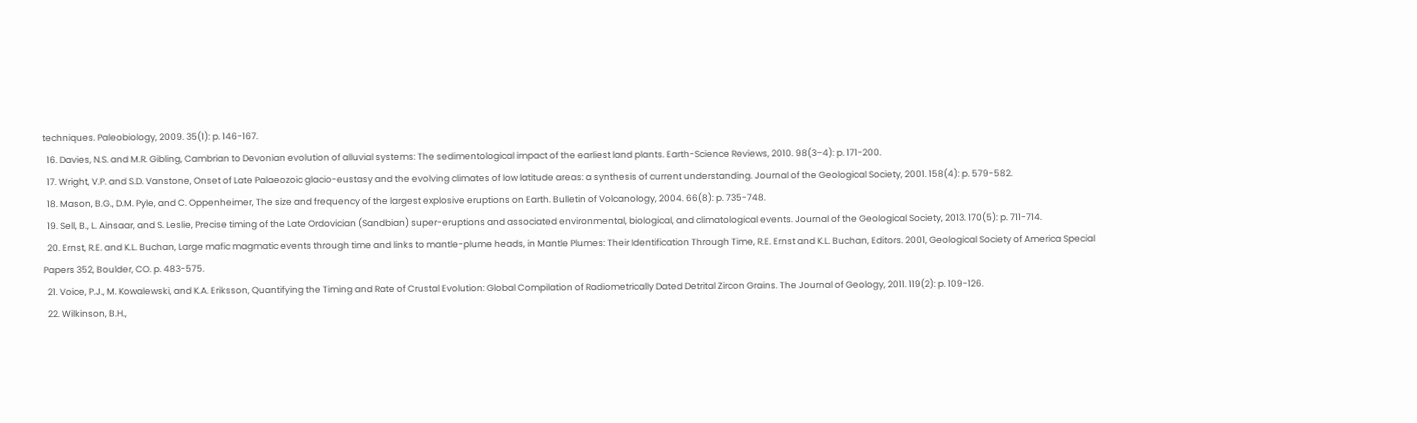techniques. Paleobiology, 2009. 35(1): p. 146-167.
  16. Davies, N.S. and M.R. Gibling, Cambrian to Devonian evolution of alluvial systems: The sedimentological impact of the earliest land plants. Earth-Science Reviews, 2010. 98(3–4): p. 171-200.
  17. Wright, V.P. and S.D. Vanstone, Onset of Late Palaeozoic glacio-eustasy and the evolving climates of low latitude areas: a synthesis of current understanding. Journal of the Geological Society, 2001. 158(4): p. 579-582.
  18. Mason, B.G., D.M. Pyle, and C. Oppenheimer, The size and frequency of the largest explosive eruptions on Earth. Bulletin of Volcanology, 2004. 66(8): p. 735-748.
  19. Sell, B., L. Ainsaar, and S. Leslie, Precise timing of the Late Ordovician (Sandbian) super-eruptions and associated environmental, biological, and climatological events. Journal of the Geological Society, 2013. 170(5): p. 711-714.
  20. Ernst, R.E. and K.L. Buchan, Large mafic magmatic events through time and links to mantle-plume heads, in Mantle Plumes: Their Identification Through Time, R.E. Ernst and K.L. Buchan, Editors. 2001, Geological Society of America Special Papers 352, Boulder, CO. p. 483-575.
  21. Voice, P.J., M. Kowalewski, and K.A. Eriksson, Quantifying the Timing and Rate of Crustal Evolution: Global Compilation of Radiometrically Dated Detrital Zircon Grains. The Journal of Geology, 2011. 119(2): p. 109-126.
  22. Wilkinson, B.H.,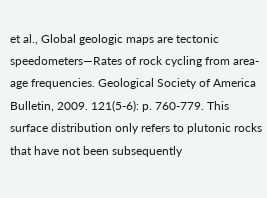et al., Global geologic maps are tectonic speedometers—Rates of rock cycling from area-age frequencies. Geological Society of America Bulletin, 2009. 121(5-6): p. 760-779. This surface distribution only refers to plutonic rocks that have not been subsequently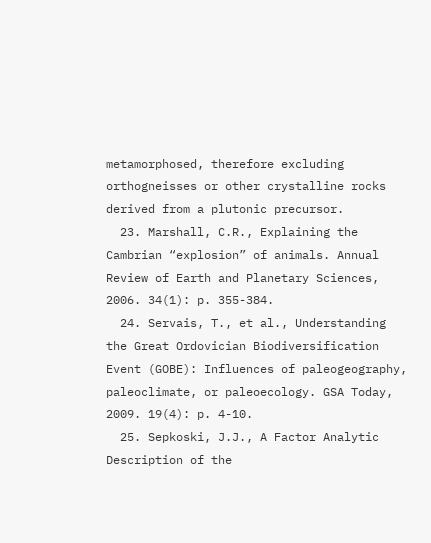metamorphosed, therefore excluding orthogneisses or other crystalline rocks derived from a plutonic precursor.
  23. Marshall, C.R., Explaining the Cambrian “explosion” of animals. Annual Review of Earth and Planetary Sciences, 2006. 34(1): p. 355-384.
  24. Servais, T., et al., Understanding the Great Ordovician Biodiversification Event (GOBE): Influences of paleogeography, paleoclimate, or paleoecology. GSA Today, 2009. 19(4): p. 4-10.
  25. Sepkoski, J.J., A Factor Analytic Description of the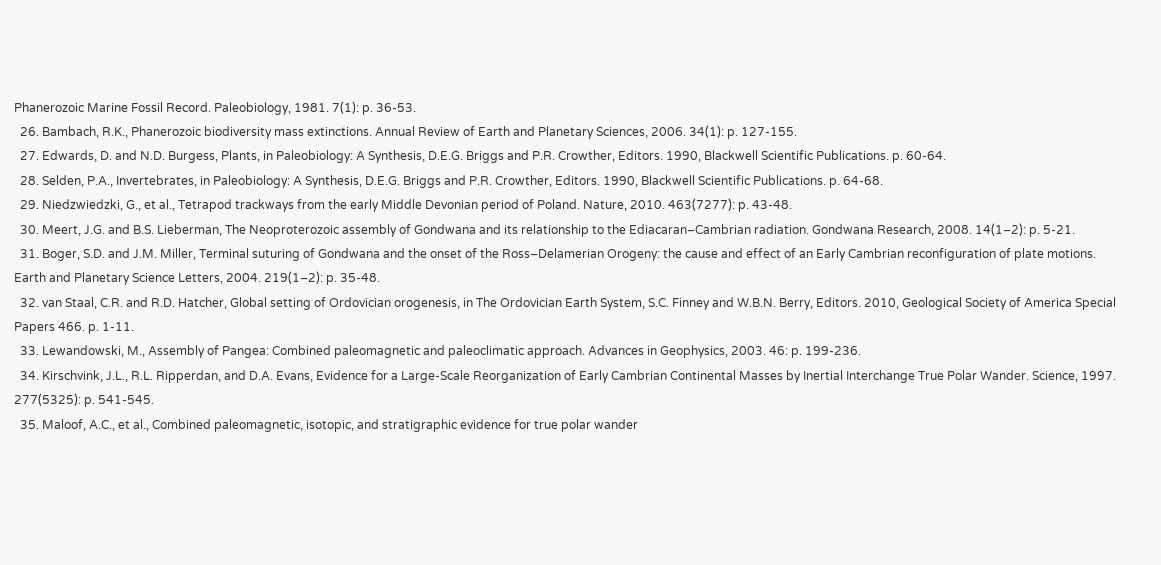Phanerozoic Marine Fossil Record. Paleobiology, 1981. 7(1): p. 36-53.
  26. Bambach, R.K., Phanerozoic biodiversity mass extinctions. Annual Review of Earth and Planetary Sciences, 2006. 34(1): p. 127-155.
  27. Edwards, D. and N.D. Burgess, Plants, in Paleobiology: A Synthesis, D.E.G. Briggs and P.R. Crowther, Editors. 1990, Blackwell Scientific Publications. p. 60-64.
  28. Selden, P.A., Invertebrates, in Paleobiology: A Synthesis, D.E.G. Briggs and P.R. Crowther, Editors. 1990, Blackwell Scientific Publications. p. 64-68.
  29. Niedzwiedzki, G., et al., Tetrapod trackways from the early Middle Devonian period of Poland. Nature, 2010. 463(7277): p. 43-48.
  30. Meert, J.G. and B.S. Lieberman, The Neoproterozoic assembly of Gondwana and its relationship to the Ediacaran–Cambrian radiation. Gondwana Research, 2008. 14(1–2): p. 5-21.
  31. Boger, S.D. and J.M. Miller, Terminal suturing of Gondwana and the onset of the Ross–Delamerian Orogeny: the cause and effect of an Early Cambrian reconfiguration of plate motions. Earth and Planetary Science Letters, 2004. 219(1–2): p. 35-48.
  32. van Staal, C.R. and R.D. Hatcher, Global setting of Ordovician orogenesis, in The Ordovician Earth System, S.C. Finney and W.B.N. Berry, Editors. 2010, Geological Society of America Special Papers 466. p. 1-11.
  33. Lewandowski, M., Assembly of Pangea: Combined paleomagnetic and paleoclimatic approach. Advances in Geophysics, 2003. 46: p. 199-236.
  34. Kirschvink, J.L., R.L. Ripperdan, and D.A. Evans, Evidence for a Large-Scale Reorganization of Early Cambrian Continental Masses by Inertial Interchange True Polar Wander. Science, 1997. 277(5325): p. 541-545.
  35. Maloof, A.C., et al., Combined paleomagnetic, isotopic, and stratigraphic evidence for true polar wander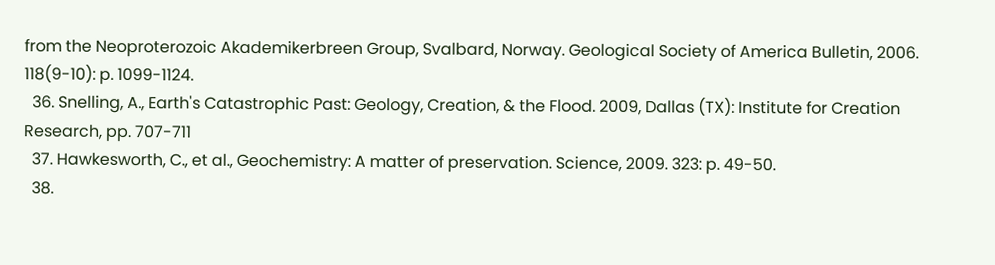from the Neoproterozoic Akademikerbreen Group, Svalbard, Norway. Geological Society of America Bulletin, 2006. 118(9-10): p. 1099-1124.
  36. Snelling, A., Earth's Catastrophic Past: Geology, Creation, & the Flood. 2009, Dallas (TX): Institute for Creation Research, pp. 707-711
  37. Hawkesworth, C., et al., Geochemistry: A matter of preservation. Science, 2009. 323: p. 49-50.
  38.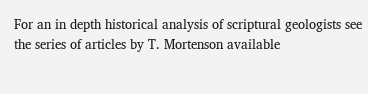For an in depth historical analysis of scriptural geologists see the series of articles by T. Mortenson available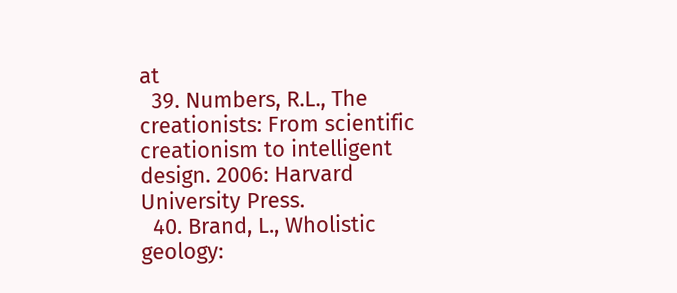at
  39. Numbers, R.L., The creationists: From scientific creationism to intelligent design. 2006: Harvard University Press.
  40. Brand, L., Wholistic geology: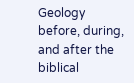Geology before, during, and after the biblical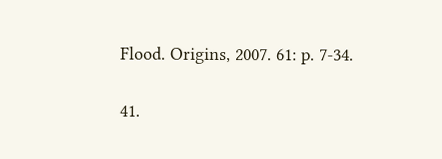Flood. Origins, 2007. 61: p. 7-34.

41.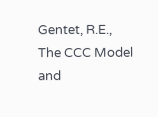Gentet, R.E., The CCC Model and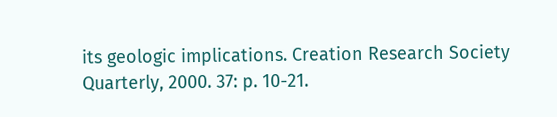its geologic implications. Creation Research Society Quarterly, 2000. 37: p. 10-21.